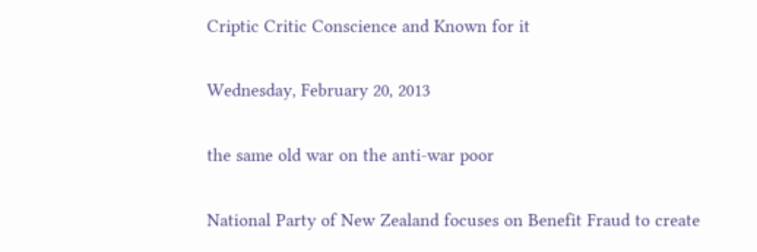Criptic Critic Conscience and Known for it

Wednesday, February 20, 2013

the same old war on the anti-war poor

National Party of New Zealand focuses on Benefit Fraud to create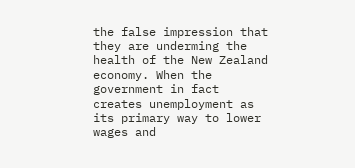the false impression that they are underming the health of the New Zealand economy. When the government in fact creates unemployment as its primary way to lower wages and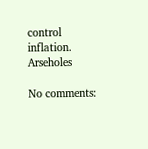control inflation. Arseholes

No comments: